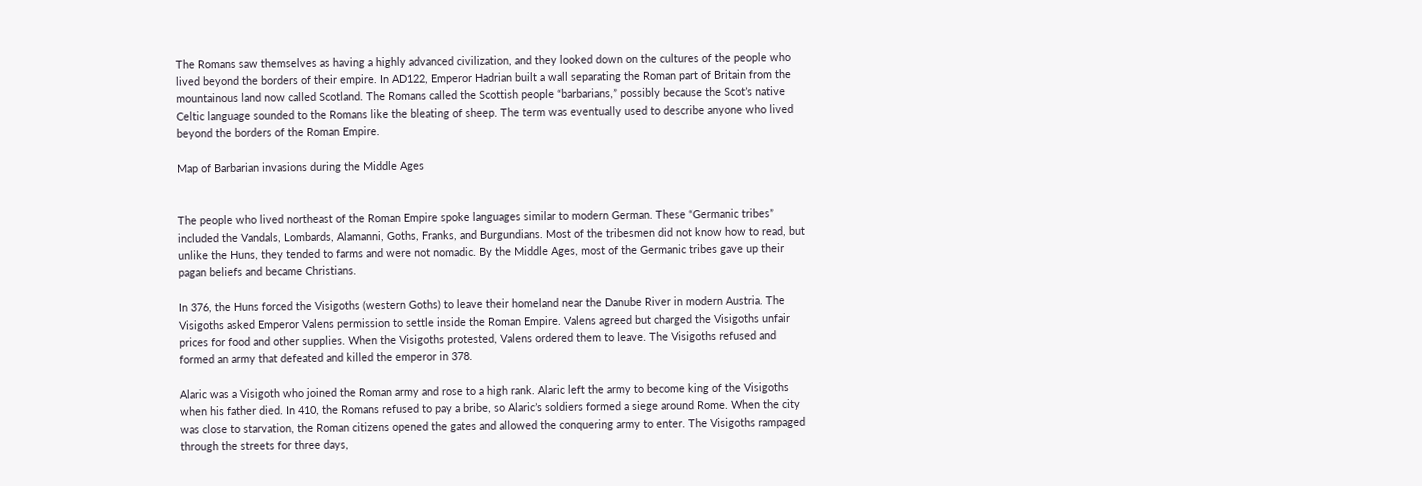The Romans saw themselves as having a highly advanced civilization, and they looked down on the cultures of the people who lived beyond the borders of their empire. In AD122, Emperor Hadrian built a wall separating the Roman part of Britain from the mountainous land now called Scotland. The Romans called the Scottish people “barbarians,” possibly because the Scot’s native Celtic language sounded to the Romans like the bleating of sheep. The term was eventually used to describe anyone who lived beyond the borders of the Roman Empire.

Map of Barbarian invasions during the Middle Ages


The people who lived northeast of the Roman Empire spoke languages similar to modern German. These “Germanic tribes” included the Vandals, Lombards, Alamanni, Goths, Franks, and Burgundians. Most of the tribesmen did not know how to read, but unlike the Huns, they tended to farms and were not nomadic. By the Middle Ages, most of the Germanic tribes gave up their pagan beliefs and became Christians.

In 376, the Huns forced the Visigoths (western Goths) to leave their homeland near the Danube River in modern Austria. The Visigoths asked Emperor Valens permission to settle inside the Roman Empire. Valens agreed but charged the Visigoths unfair prices for food and other supplies. When the Visigoths protested, Valens ordered them to leave. The Visigoths refused and formed an army that defeated and killed the emperor in 378.

Alaric was a Visigoth who joined the Roman army and rose to a high rank. Alaric left the army to become king of the Visigoths when his father died. In 410, the Romans refused to pay a bribe, so Alaric’s soldiers formed a siege around Rome. When the city was close to starvation, the Roman citizens opened the gates and allowed the conquering army to enter. The Visigoths rampaged through the streets for three days,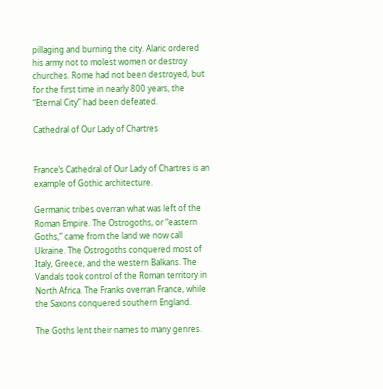pillaging and burning the city. Alaric ordered his army not to molest women or destroy churches. Rome had not been destroyed, but for the first time in nearly 800 years, the “Eternal City” had been defeated.

Cathedral of Our Lady of Chartres


France’s Cathedral of Our Lady of Chartres is an example of Gothic architecture.

Germanic tribes overran what was left of the Roman Empire. The Ostrogoths, or “eastern Goths,” came from the land we now call Ukraine. The Ostrogoths conquered most of Italy, Greece, and the western Balkans. The Vandals took control of the Roman territory in North Africa. The Franks overran France, while the Saxons conquered southern England.

The Goths lent their names to many genres.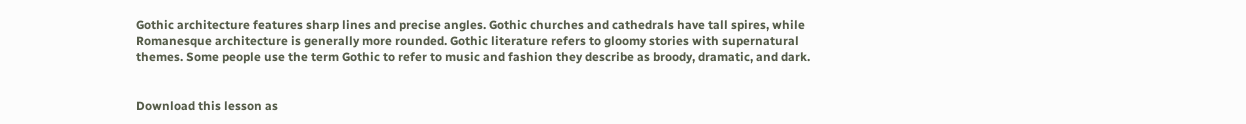Gothic architecture features sharp lines and precise angles. Gothic churches and cathedrals have tall spires, while Romanesque architecture is generally more rounded. Gothic literature refers to gloomy stories with supernatural themes. Some people use the term Gothic to refer to music and fashion they describe as broody, dramatic, and dark.


Download this lesson as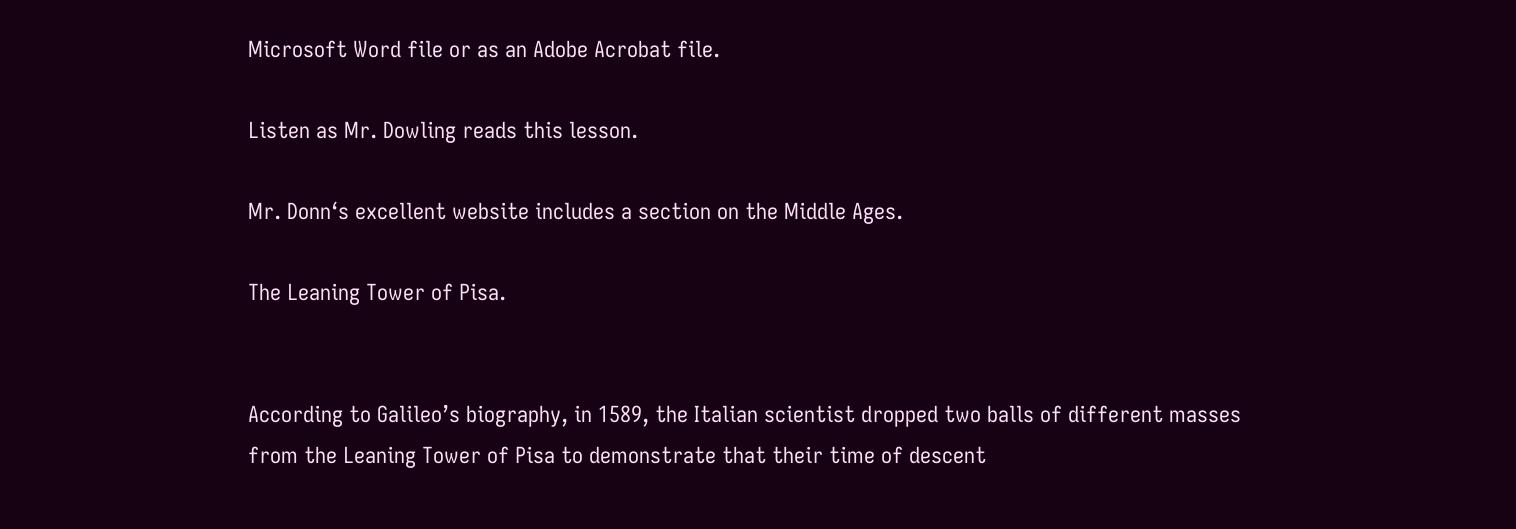Microsoft Word file or as an Adobe Acrobat file.

Listen as Mr. Dowling reads this lesson.

Mr. Donn‘s excellent website includes a section on the Middle Ages.

The Leaning Tower of Pisa.


According to Galileo’s biography, in 1589, the Italian scientist dropped two balls of different masses from the Leaning Tower of Pisa to demonstrate that their time of descent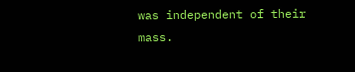was independent of their mass.